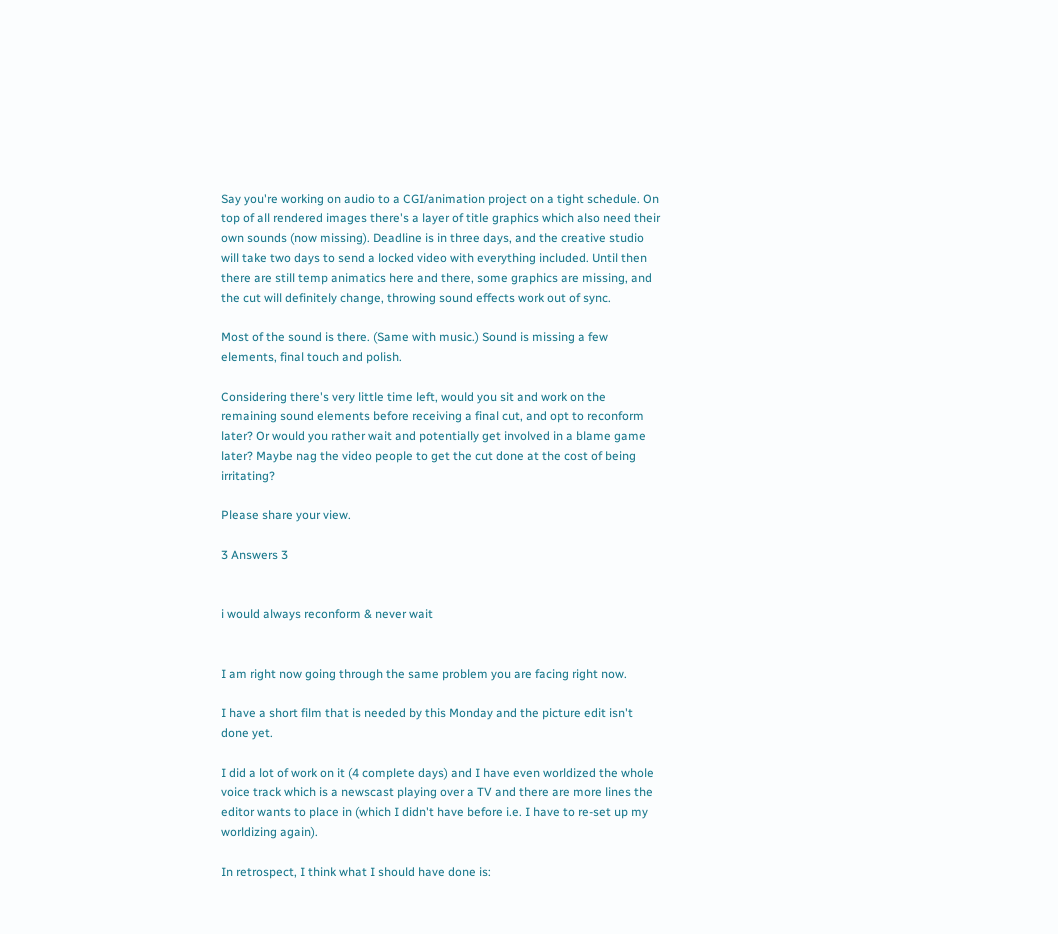Say you're working on audio to a CGI/animation project on a tight schedule. On top of all rendered images there's a layer of title graphics which also need their own sounds (now missing). Deadline is in three days, and the creative studio will take two days to send a locked video with everything included. Until then there are still temp animatics here and there, some graphics are missing, and the cut will definitely change, throwing sound effects work out of sync.

Most of the sound is there. (Same with music.) Sound is missing a few elements, final touch and polish.

Considering there's very little time left, would you sit and work on the remaining sound elements before receiving a final cut, and opt to reconform later? Or would you rather wait and potentially get involved in a blame game later? Maybe nag the video people to get the cut done at the cost of being irritating?

Please share your view.

3 Answers 3


i would always reconform & never wait


I am right now going through the same problem you are facing right now.

I have a short film that is needed by this Monday and the picture edit isn't done yet.

I did a lot of work on it (4 complete days) and I have even worldized the whole voice track which is a newscast playing over a TV and there are more lines the editor wants to place in (which I didn't have before i.e. I have to re-set up my worldizing again).

In retrospect, I think what I should have done is: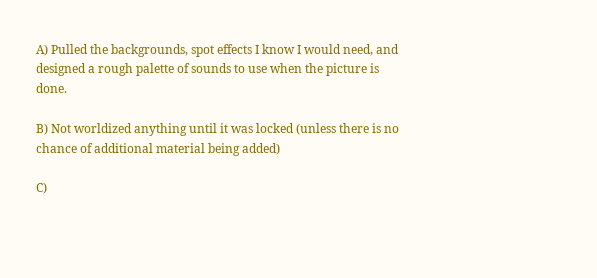A) Pulled the backgrounds, spot effects I know I would need, and designed a rough palette of sounds to use when the picture is done.

B) Not worldized anything until it was locked (unless there is no chance of additional material being added)

C)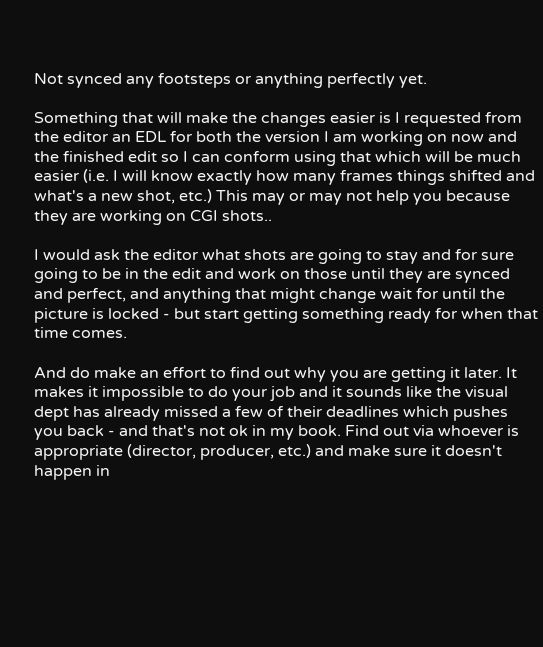Not synced any footsteps or anything perfectly yet.

Something that will make the changes easier is I requested from the editor an EDL for both the version I am working on now and the finished edit so I can conform using that which will be much easier (i.e. I will know exactly how many frames things shifted and what's a new shot, etc.) This may or may not help you because they are working on CGI shots..

I would ask the editor what shots are going to stay and for sure going to be in the edit and work on those until they are synced and perfect, and anything that might change wait for until the picture is locked - but start getting something ready for when that time comes.

And do make an effort to find out why you are getting it later. It makes it impossible to do your job and it sounds like the visual dept has already missed a few of their deadlines which pushes you back - and that's not ok in my book. Find out via whoever is appropriate (director, producer, etc.) and make sure it doesn't happen in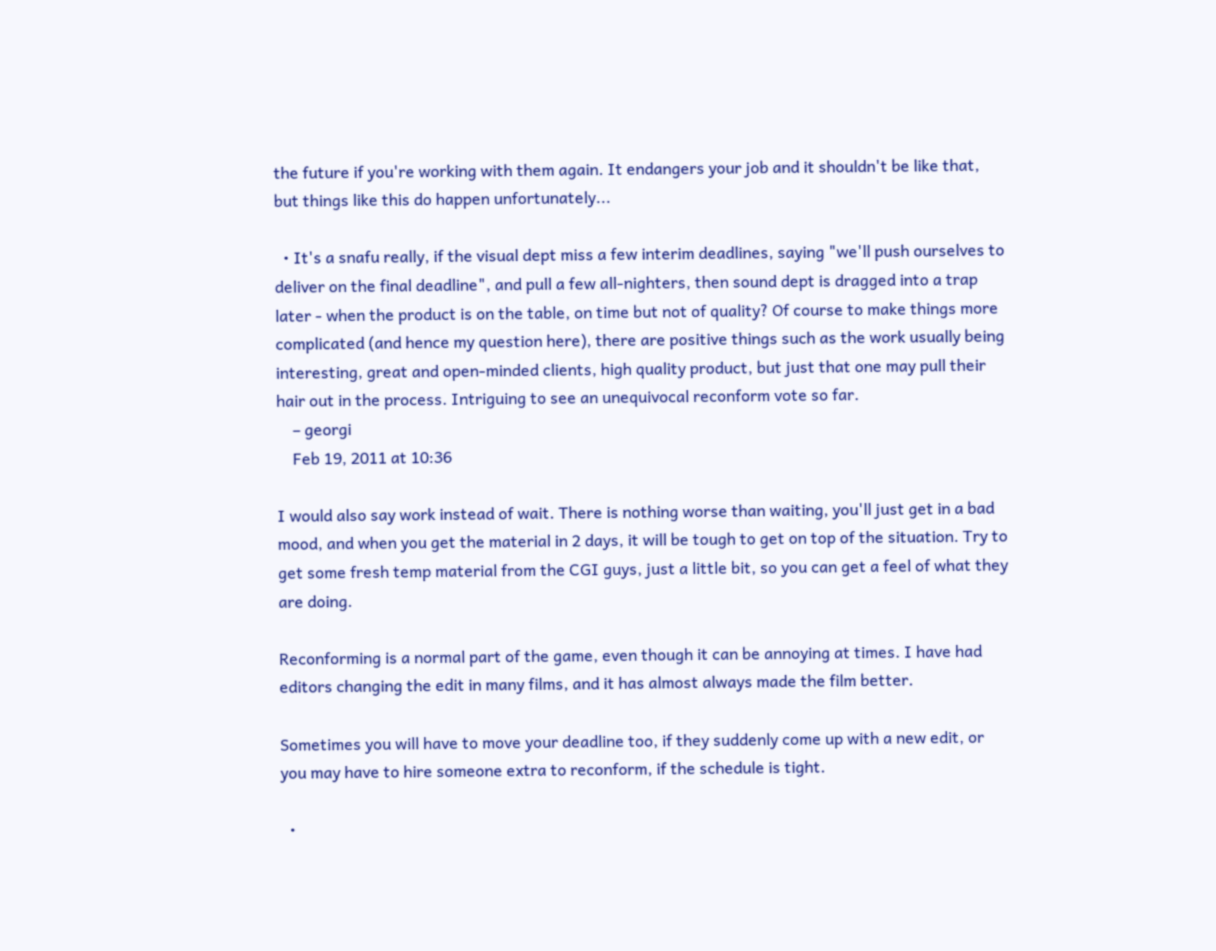the future if you're working with them again. It endangers your job and it shouldn't be like that, but things like this do happen unfortunately...

  • It's a snafu really, if the visual dept miss a few interim deadlines, saying "we'll push ourselves to deliver on the final deadline", and pull a few all-nighters, then sound dept is dragged into a trap later - when the product is on the table, on time but not of quality? Of course to make things more complicated (and hence my question here), there are positive things such as the work usually being interesting, great and open-minded clients, high quality product, but just that one may pull their hair out in the process. Intriguing to see an unequivocal reconform vote so far.
    – georgi
    Feb 19, 2011 at 10:36

I would also say work instead of wait. There is nothing worse than waiting, you'll just get in a bad mood, and when you get the material in 2 days, it will be tough to get on top of the situation. Try to get some fresh temp material from the CGI guys, just a little bit, so you can get a feel of what they are doing.

Reconforming is a normal part of the game, even though it can be annoying at times. I have had editors changing the edit in many films, and it has almost always made the film better.

Sometimes you will have to move your deadline too, if they suddenly come up with a new edit, or you may have to hire someone extra to reconform, if the schedule is tight.

  •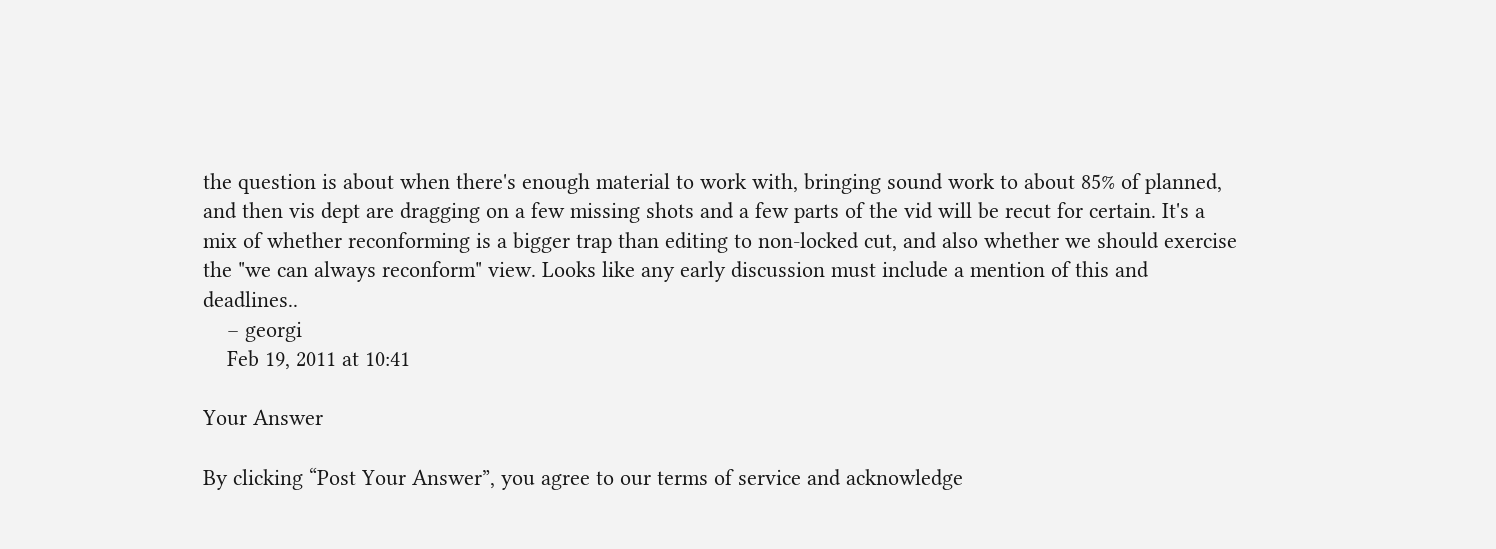the question is about when there's enough material to work with, bringing sound work to about 85% of planned, and then vis dept are dragging on a few missing shots and a few parts of the vid will be recut for certain. It's a mix of whether reconforming is a bigger trap than editing to non-locked cut, and also whether we should exercise the "we can always reconform" view. Looks like any early discussion must include a mention of this and deadlines..
    – georgi
    Feb 19, 2011 at 10:41

Your Answer

By clicking “Post Your Answer”, you agree to our terms of service and acknowledge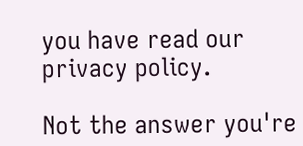you have read our privacy policy.

Not the answer you're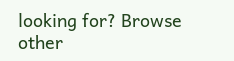looking for? Browse other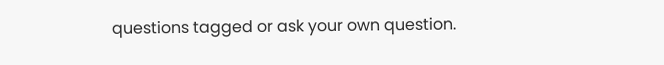questions tagged or ask your own question.